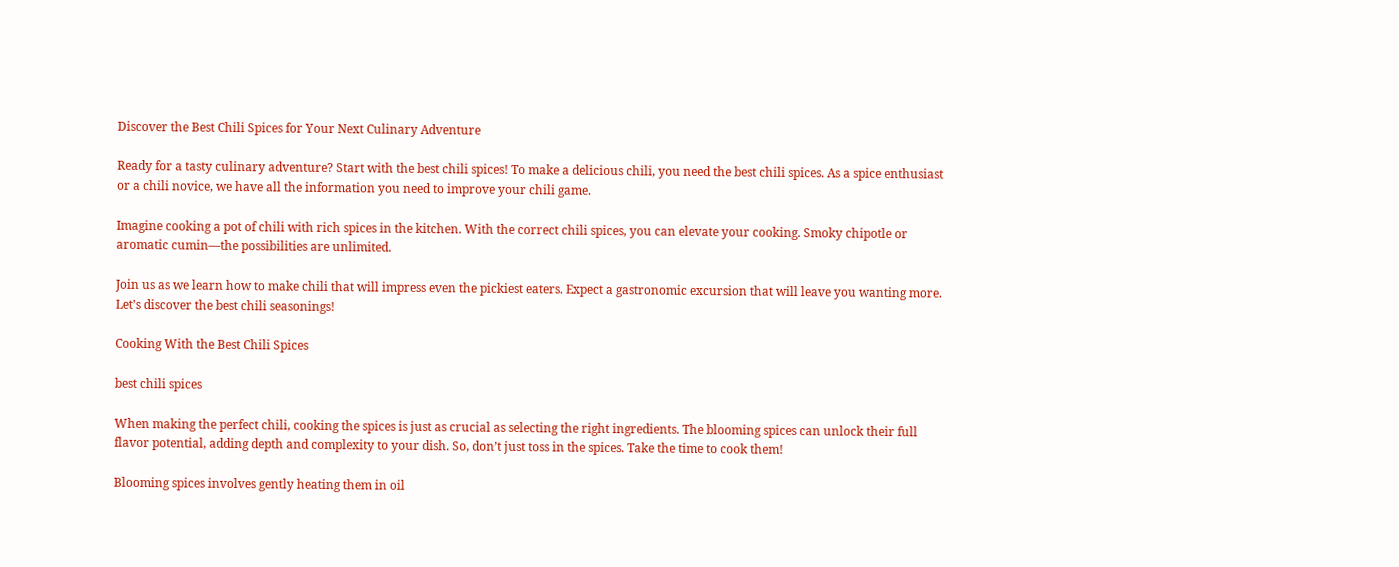Discover the Best Chili Spices for Your Next Culinary Adventure

Ready for a tasty culinary adventure? Start with the best chili spices! To make a delicious chili, you need the best chili spices. As a spice enthusiast or a chili novice, we have all the information you need to improve your chili game.

Imagine cooking a pot of chili with rich spices in the kitchen. With the correct chili spices, you can elevate your cooking. Smoky chipotle or aromatic cumin—the possibilities are unlimited.

Join us as we learn how to make chili that will impress even the pickiest eaters. Expect a gastronomic excursion that will leave you wanting more. Let’s discover the best chili seasonings!

Cooking With the Best Chili Spices

best chili spices

When making the perfect chili, cooking the spices is just as crucial as selecting the right ingredients. The blooming spices can unlock their full flavor potential, adding depth and complexity to your dish. So, don’t just toss in the spices. Take the time to cook them!

Blooming spices involves gently heating them in oil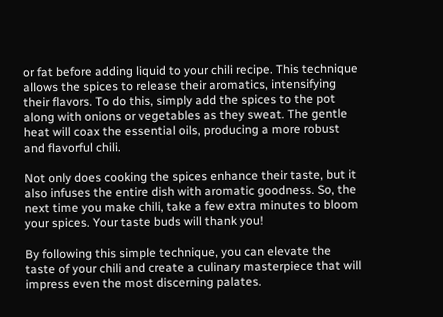or fat before adding liquid to your chili recipe. This technique allows the spices to release their aromatics, intensifying their flavors. To do this, simply add the spices to the pot along with onions or vegetables as they sweat. The gentle heat will coax the essential oils, producing a more robust and flavorful chili.

Not only does cooking the spices enhance their taste, but it also infuses the entire dish with aromatic goodness. So, the next time you make chili, take a few extra minutes to bloom your spices. Your taste buds will thank you!

By following this simple technique, you can elevate the taste of your chili and create a culinary masterpiece that will impress even the most discerning palates.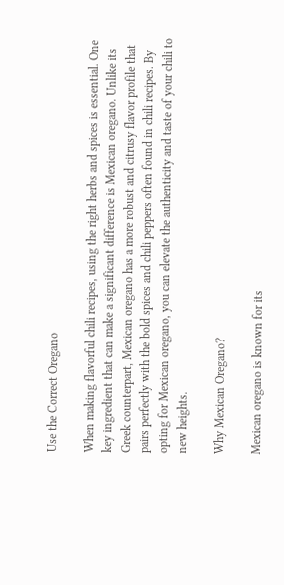Use the Correct Oregano

When making flavorful chili recipes, using the right herbs and spices is essential. One key ingredient that can make a significant difference is Mexican oregano. Unlike its Greek counterpart, Mexican oregano has a more robust and citrusy flavor profile that pairs perfectly with the bold spices and chili peppers often found in chili recipes. By opting for Mexican oregano, you can elevate the authenticity and taste of your chili to new heights.

Why Mexican Oregano?

Mexican oregano is known for its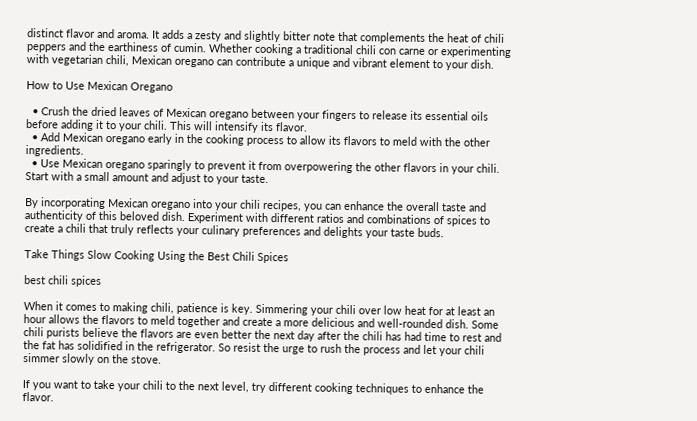distinct flavor and aroma. It adds a zesty and slightly bitter note that complements the heat of chili peppers and the earthiness of cumin. Whether cooking a traditional chili con carne or experimenting with vegetarian chili, Mexican oregano can contribute a unique and vibrant element to your dish.

How to Use Mexican Oregano

  • Crush the dried leaves of Mexican oregano between your fingers to release its essential oils before adding it to your chili. This will intensify its flavor.
  • Add Mexican oregano early in the cooking process to allow its flavors to meld with the other ingredients.
  • Use Mexican oregano sparingly to prevent it from overpowering the other flavors in your chili. Start with a small amount and adjust to your taste.

By incorporating Mexican oregano into your chili recipes, you can enhance the overall taste and authenticity of this beloved dish. Experiment with different ratios and combinations of spices to create a chili that truly reflects your culinary preferences and delights your taste buds.

Take Things Slow Cooking Using the Best Chili Spices

best chili spices

When it comes to making chili, patience is key. Simmering your chili over low heat for at least an hour allows the flavors to meld together and create a more delicious and well-rounded dish. Some chili purists believe the flavors are even better the next day after the chili has had time to rest and the fat has solidified in the refrigerator. So resist the urge to rush the process and let your chili simmer slowly on the stove.

If you want to take your chili to the next level, try different cooking techniques to enhance the flavor.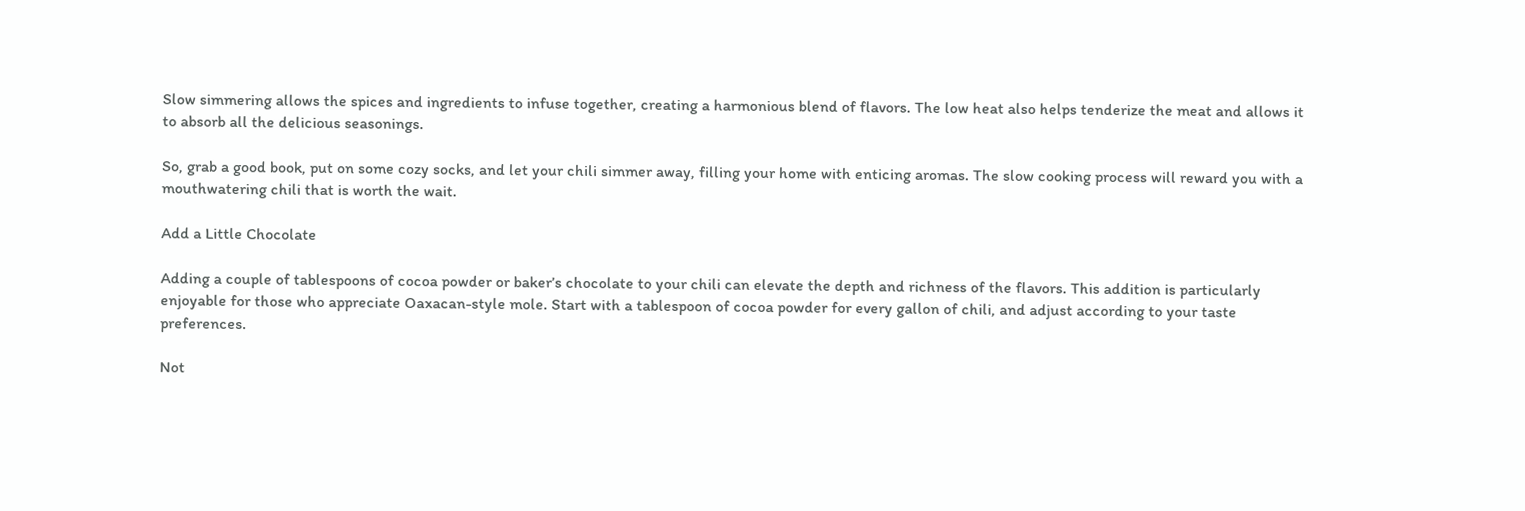Slow simmering allows the spices and ingredients to infuse together, creating a harmonious blend of flavors. The low heat also helps tenderize the meat and allows it to absorb all the delicious seasonings.

So, grab a good book, put on some cozy socks, and let your chili simmer away, filling your home with enticing aromas. The slow cooking process will reward you with a mouthwatering chili that is worth the wait.

Add a Little Chocolate

Adding a couple of tablespoons of cocoa powder or baker’s chocolate to your chili can elevate the depth and richness of the flavors. This addition is particularly enjoyable for those who appreciate Oaxacan-style mole. Start with a tablespoon of cocoa powder for every gallon of chili, and adjust according to your taste preferences.

Not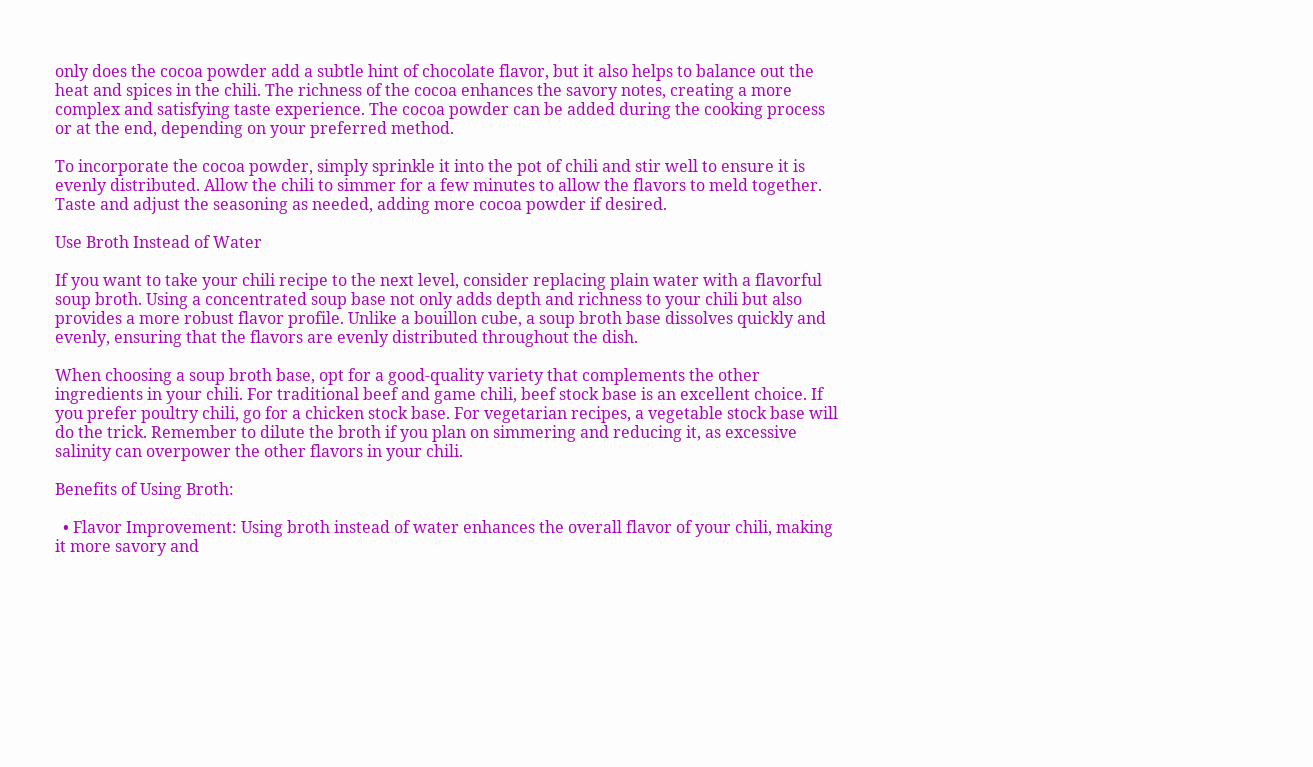only does the cocoa powder add a subtle hint of chocolate flavor, but it also helps to balance out the heat and spices in the chili. The richness of the cocoa enhances the savory notes, creating a more complex and satisfying taste experience. The cocoa powder can be added during the cooking process or at the end, depending on your preferred method.

To incorporate the cocoa powder, simply sprinkle it into the pot of chili and stir well to ensure it is evenly distributed. Allow the chili to simmer for a few minutes to allow the flavors to meld together. Taste and adjust the seasoning as needed, adding more cocoa powder if desired.

Use Broth Instead of Water

If you want to take your chili recipe to the next level, consider replacing plain water with a flavorful soup broth. Using a concentrated soup base not only adds depth and richness to your chili but also provides a more robust flavor profile. Unlike a bouillon cube, a soup broth base dissolves quickly and evenly, ensuring that the flavors are evenly distributed throughout the dish.

When choosing a soup broth base, opt for a good-quality variety that complements the other ingredients in your chili. For traditional beef and game chili, beef stock base is an excellent choice. If you prefer poultry chili, go for a chicken stock base. For vegetarian recipes, a vegetable stock base will do the trick. Remember to dilute the broth if you plan on simmering and reducing it, as excessive salinity can overpower the other flavors in your chili.

Benefits of Using Broth:

  • Flavor Improvement: Using broth instead of water enhances the overall flavor of your chili, making it more savory and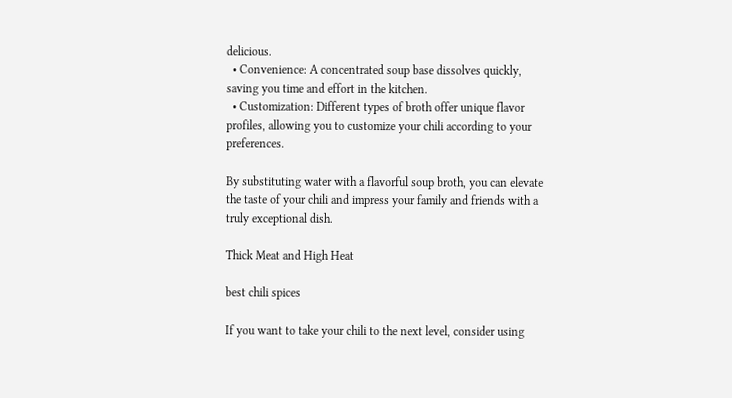delicious.
  • Convenience: A concentrated soup base dissolves quickly, saving you time and effort in the kitchen.
  • Customization: Different types of broth offer unique flavor profiles, allowing you to customize your chili according to your preferences.

By substituting water with a flavorful soup broth, you can elevate the taste of your chili and impress your family and friends with a truly exceptional dish.

Thick Meat and High Heat

best chili spices

If you want to take your chili to the next level, consider using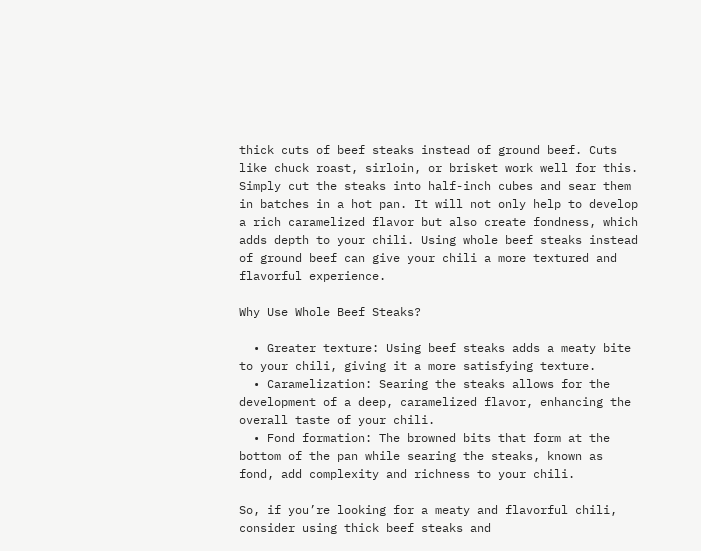thick cuts of beef steaks instead of ground beef. Cuts like chuck roast, sirloin, or brisket work well for this. Simply cut the steaks into half-inch cubes and sear them in batches in a hot pan. It will not only help to develop a rich caramelized flavor but also create fondness, which adds depth to your chili. Using whole beef steaks instead of ground beef can give your chili a more textured and flavorful experience.

Why Use Whole Beef Steaks?

  • Greater texture: Using beef steaks adds a meaty bite to your chili, giving it a more satisfying texture.
  • Caramelization: Searing the steaks allows for the development of a deep, caramelized flavor, enhancing the overall taste of your chili.
  • Fond formation: The browned bits that form at the bottom of the pan while searing the steaks, known as fond, add complexity and richness to your chili.

So, if you’re looking for a meaty and flavorful chili, consider using thick beef steaks and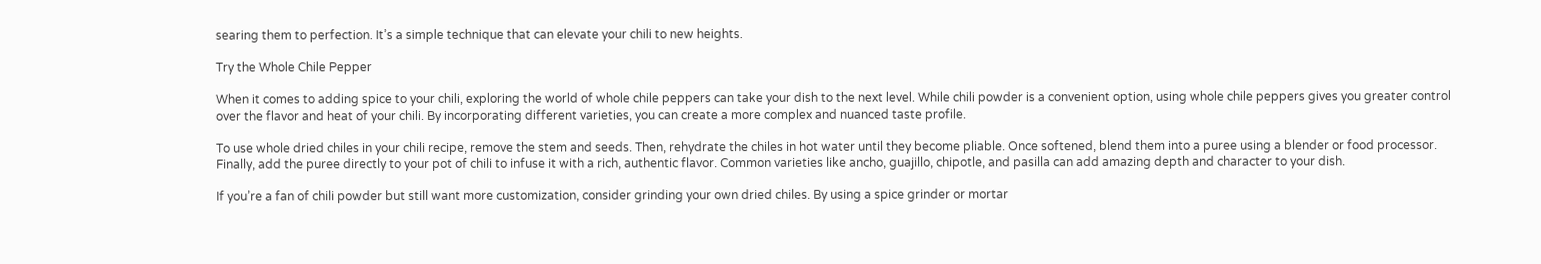searing them to perfection. It’s a simple technique that can elevate your chili to new heights.

Try the Whole Chile Pepper

When it comes to adding spice to your chili, exploring the world of whole chile peppers can take your dish to the next level. While chili powder is a convenient option, using whole chile peppers gives you greater control over the flavor and heat of your chili. By incorporating different varieties, you can create a more complex and nuanced taste profile.

To use whole dried chiles in your chili recipe, remove the stem and seeds. Then, rehydrate the chiles in hot water until they become pliable. Once softened, blend them into a puree using a blender or food processor. Finally, add the puree directly to your pot of chili to infuse it with a rich, authentic flavor. Common varieties like ancho, guajillo, chipotle, and pasilla can add amazing depth and character to your dish.

If you’re a fan of chili powder but still want more customization, consider grinding your own dried chiles. By using a spice grinder or mortar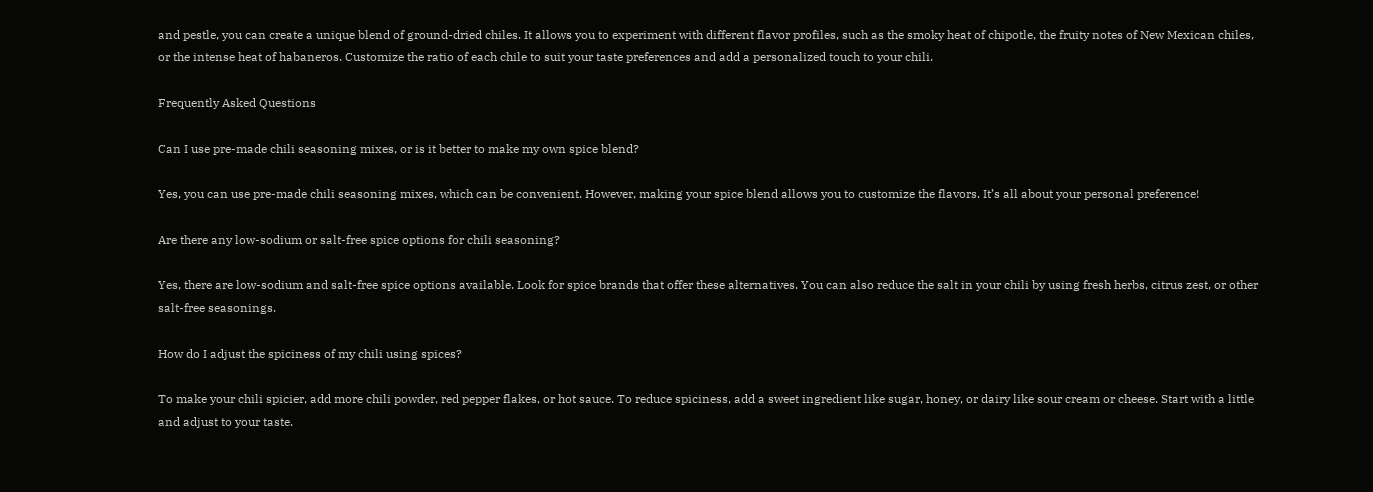and pestle, you can create a unique blend of ground-dried chiles. It allows you to experiment with different flavor profiles, such as the smoky heat of chipotle, the fruity notes of New Mexican chiles, or the intense heat of habaneros. Customize the ratio of each chile to suit your taste preferences and add a personalized touch to your chili.

Frequently Asked Questions

Can I use pre-made chili seasoning mixes, or is it better to make my own spice blend?

Yes, you can use pre-made chili seasoning mixes, which can be convenient. However, making your spice blend allows you to customize the flavors. It’s all about your personal preference!

Are there any low-sodium or salt-free spice options for chili seasoning?

Yes, there are low-sodium and salt-free spice options available. Look for spice brands that offer these alternatives. You can also reduce the salt in your chili by using fresh herbs, citrus zest, or other salt-free seasonings.

How do I adjust the spiciness of my chili using spices?

To make your chili spicier, add more chili powder, red pepper flakes, or hot sauce. To reduce spiciness, add a sweet ingredient like sugar, honey, or dairy like sour cream or cheese. Start with a little and adjust to your taste.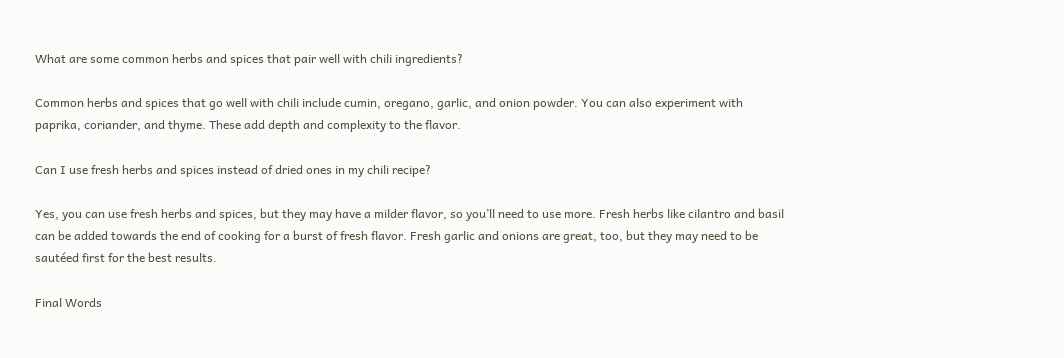What are some common herbs and spices that pair well with chili ingredients?

Common herbs and spices that go well with chili include cumin, oregano, garlic, and onion powder. You can also experiment with paprika, coriander, and thyme. These add depth and complexity to the flavor.

Can I use fresh herbs and spices instead of dried ones in my chili recipe?

Yes, you can use fresh herbs and spices, but they may have a milder flavor, so you’ll need to use more. Fresh herbs like cilantro and basil can be added towards the end of cooking for a burst of fresh flavor. Fresh garlic and onions are great, too, but they may need to be sautéed first for the best results.

Final Words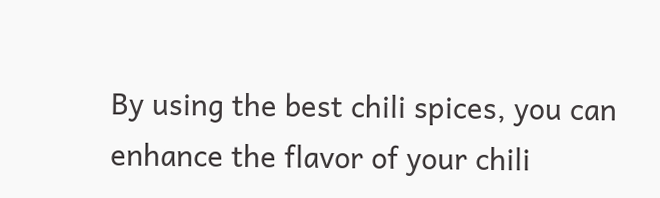By using the best chili spices, you can enhance the flavor of your chili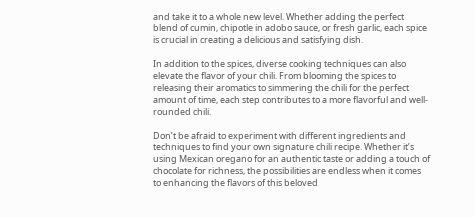and take it to a whole new level. Whether adding the perfect blend of cumin, chipotle in adobo sauce, or fresh garlic, each spice is crucial in creating a delicious and satisfying dish.

In addition to the spices, diverse cooking techniques can also elevate the flavor of your chili. From blooming the spices to releasing their aromatics to simmering the chili for the perfect amount of time, each step contributes to a more flavorful and well-rounded chili.

Don’t be afraid to experiment with different ingredients and techniques to find your own signature chili recipe. Whether it’s using Mexican oregano for an authentic taste or adding a touch of chocolate for richness, the possibilities are endless when it comes to enhancing the flavors of this beloved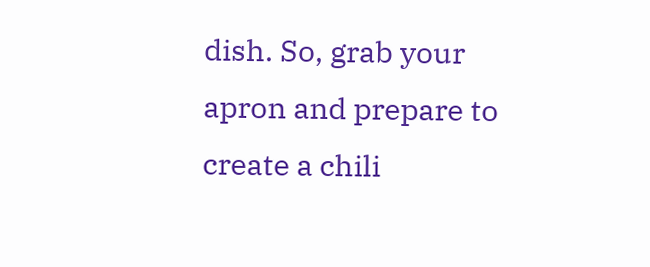dish. So, grab your apron and prepare to create a chili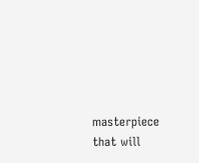masterpiece that will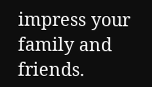impress your family and friends.